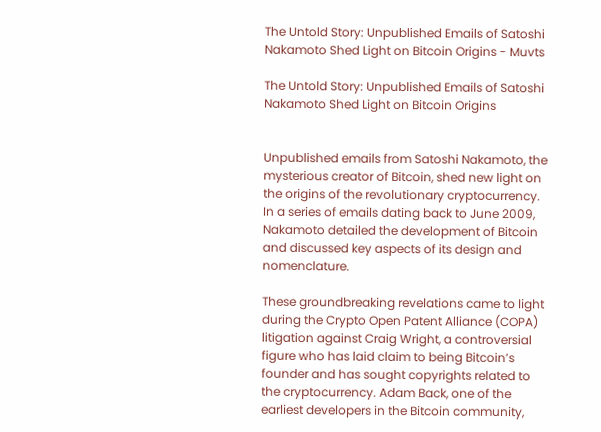The Untold Story: Unpublished Emails of Satoshi Nakamoto Shed Light on Bitcoin Origins - Muvts

The Untold Story: Unpublished Emails of Satoshi Nakamoto Shed Light on Bitcoin Origins


Unpublished emails from Satoshi Nakamoto, the mysterious creator of Bitcoin, shed new light on the origins of the revolutionary cryptocurrency. In a series of emails dating back to June 2009, Nakamoto detailed the development of Bitcoin and discussed key aspects of its design and nomenclature.

These groundbreaking revelations came to light during the Crypto Open Patent Alliance (COPA) litigation against Craig Wright, a controversial figure who has laid claim to being Bitcoin’s founder and has sought copyrights related to the cryptocurrency. Adam Back, one of the earliest developers in the Bitcoin community,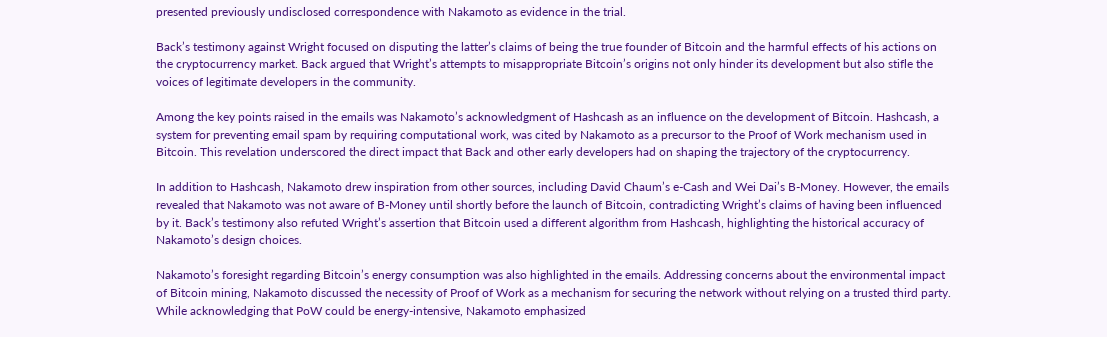presented previously undisclosed correspondence with Nakamoto as evidence in the trial.

Back’s testimony against Wright focused on disputing the latter’s claims of being the true founder of Bitcoin and the harmful effects of his actions on the cryptocurrency market. Back argued that Wright’s attempts to misappropriate Bitcoin’s origins not only hinder its development but also stifle the voices of legitimate developers in the community.

Among the key points raised in the emails was Nakamoto’s acknowledgment of Hashcash as an influence on the development of Bitcoin. Hashcash, a system for preventing email spam by requiring computational work, was cited by Nakamoto as a precursor to the Proof of Work mechanism used in Bitcoin. This revelation underscored the direct impact that Back and other early developers had on shaping the trajectory of the cryptocurrency.

In addition to Hashcash, Nakamoto drew inspiration from other sources, including David Chaum’s e-Cash and Wei Dai’s B-Money. However, the emails revealed that Nakamoto was not aware of B-Money until shortly before the launch of Bitcoin, contradicting Wright’s claims of having been influenced by it. Back’s testimony also refuted Wright’s assertion that Bitcoin used a different algorithm from Hashcash, highlighting the historical accuracy of Nakamoto’s design choices.

Nakamoto’s foresight regarding Bitcoin’s energy consumption was also highlighted in the emails. Addressing concerns about the environmental impact of Bitcoin mining, Nakamoto discussed the necessity of Proof of Work as a mechanism for securing the network without relying on a trusted third party. While acknowledging that PoW could be energy-intensive, Nakamoto emphasized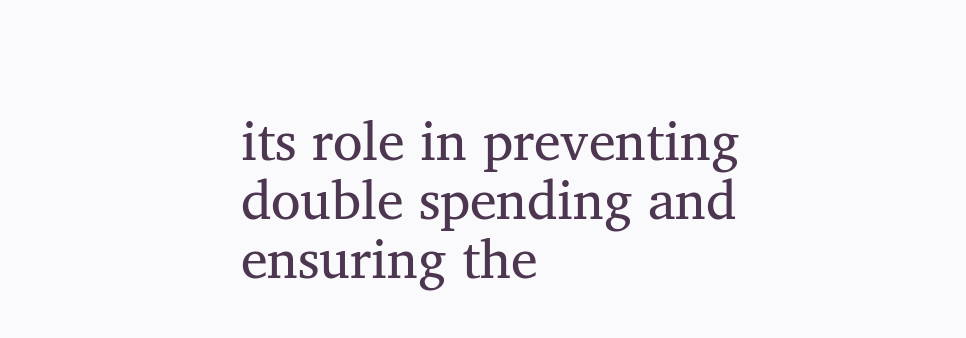its role in preventing double spending and ensuring the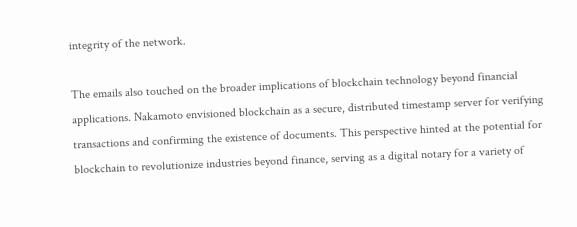integrity of the network.

The emails also touched on the broader implications of blockchain technology beyond financial applications. Nakamoto envisioned blockchain as a secure, distributed timestamp server for verifying transactions and confirming the existence of documents. This perspective hinted at the potential for blockchain to revolutionize industries beyond finance, serving as a digital notary for a variety of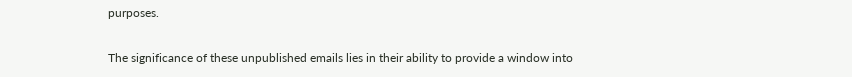purposes.

The significance of these unpublished emails lies in their ability to provide a window into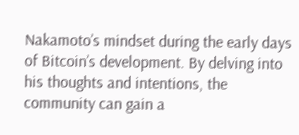Nakamoto’s mindset during the early days of Bitcoin’s development. By delving into his thoughts and intentions, the community can gain a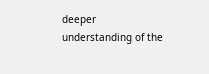deeper understanding of the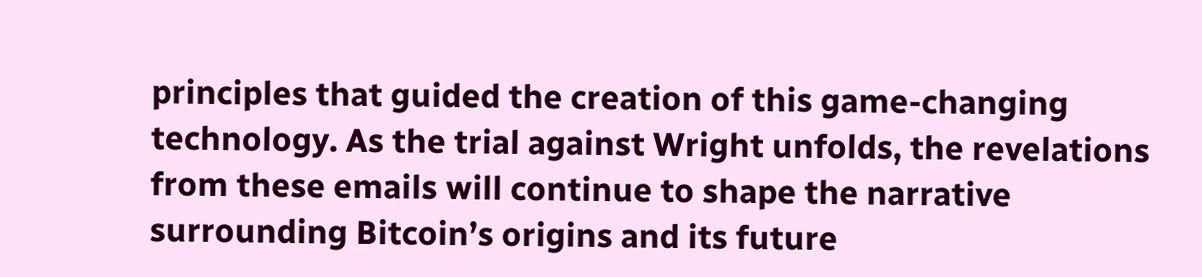principles that guided the creation of this game-changing technology. As the trial against Wright unfolds, the revelations from these emails will continue to shape the narrative surrounding Bitcoin’s origins and its future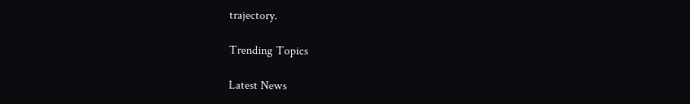trajectory.

Trending Topics

Latest News